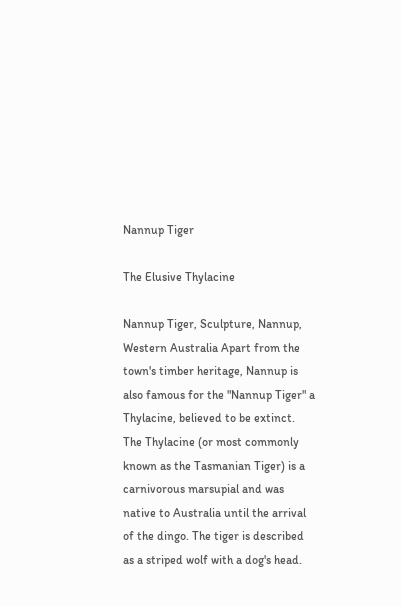Nannup Tiger

The Elusive Thylacine

Nannup Tiger, Sculpture, Nannup, Western Australia Apart from the town's timber heritage, Nannup is also famous for the "Nannup Tiger" a Thylacine, believed to be extinct. The Thylacine (or most commonly known as the Tasmanian Tiger) is a carnivorous marsupial and was native to Australia until the arrival of the dingo. The tiger is described as a striped wolf with a dog's head.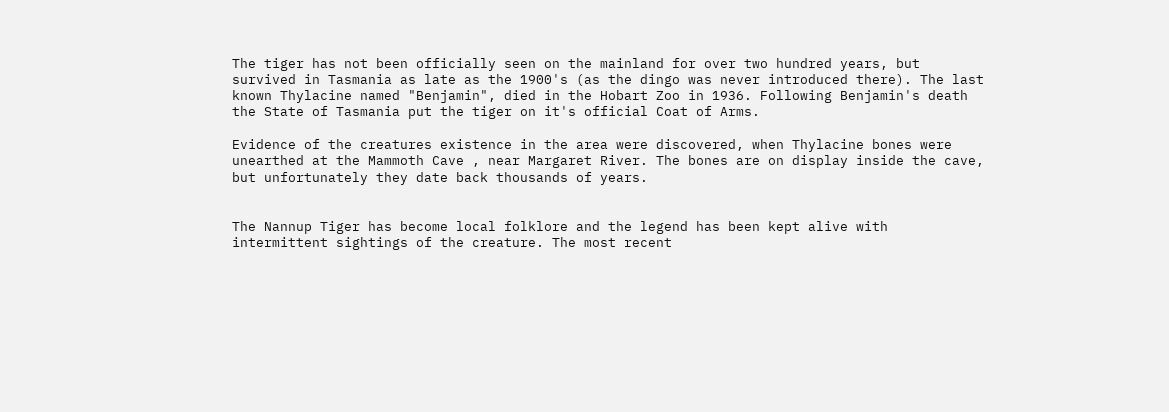The tiger has not been officially seen on the mainland for over two hundred years, but survived in Tasmania as late as the 1900's (as the dingo was never introduced there). The last known Thylacine named "Benjamin", died in the Hobart Zoo in 1936. Following Benjamin's death the State of Tasmania put the tiger on it's official Coat of Arms.

Evidence of the creatures existence in the area were discovered, when Thylacine bones were unearthed at the Mammoth Cave , near Margaret River. The bones are on display inside the cave, but unfortunately they date back thousands of years.


The Nannup Tiger has become local folklore and the legend has been kept alive with intermittent sightings of the creature. The most recent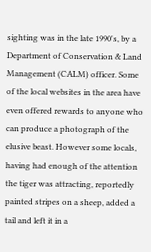sighting was in the late 1990's, by a Department of Conservation & Land Management (CALM) officer. Some of the local websites in the area have even offered rewards to anyone who can produce a photograph of the elusive beast. However some locals, having had enough of the attention the tiger was attracting, reportedly painted stripes on a sheep, added a tail and left it in a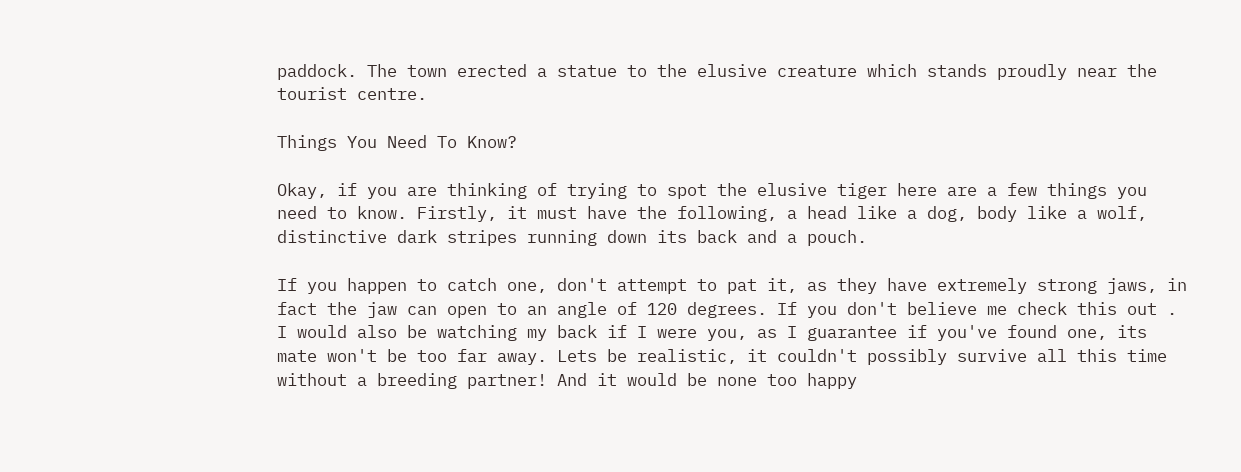paddock. The town erected a statue to the elusive creature which stands proudly near the tourist centre.

Things You Need To Know?

Okay, if you are thinking of trying to spot the elusive tiger here are a few things you need to know. Firstly, it must have the following, a head like a dog, body like a wolf, distinctive dark stripes running down its back and a pouch.

If you happen to catch one, don't attempt to pat it, as they have extremely strong jaws, in fact the jaw can open to an angle of 120 degrees. If you don't believe me check this out . I would also be watching my back if I were you, as I guarantee if you've found one, its mate won't be too far away. Lets be realistic, it couldn't possibly survive all this time without a breeding partner! And it would be none too happy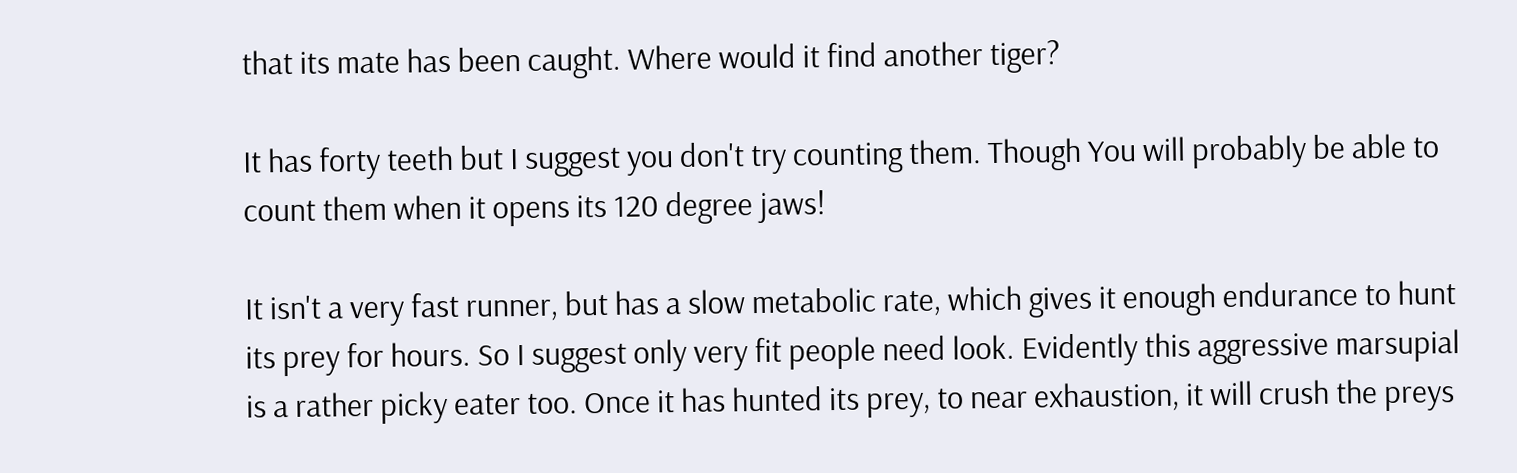that its mate has been caught. Where would it find another tiger?

It has forty teeth but I suggest you don't try counting them. Though You will probably be able to count them when it opens its 120 degree jaws!

It isn't a very fast runner, but has a slow metabolic rate, which gives it enough endurance to hunt its prey for hours. So I suggest only very fit people need look. Evidently this aggressive marsupial is a rather picky eater too. Once it has hunted its prey, to near exhaustion, it will crush the preys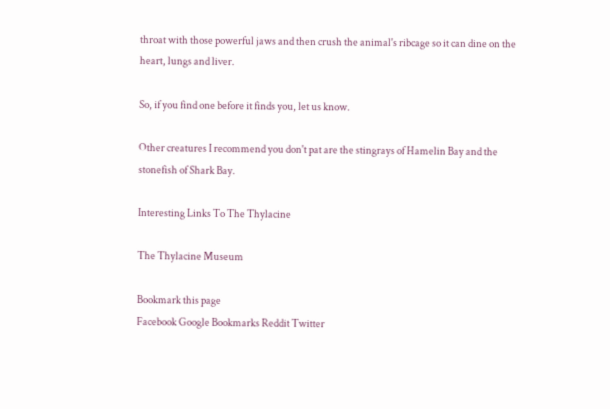throat with those powerful jaws and then crush the animal's ribcage so it can dine on the heart, lungs and liver.

So, if you find one before it finds you, let us know.

Other creatures I recommend you don't pat are the stingrays of Hamelin Bay and the stonefish of Shark Bay.

Interesting Links To The Thylacine

The Thylacine Museum

Bookmark this page
Facebook Google Bookmarks Reddit Twitter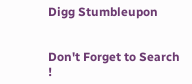Digg Stumbleupon


Don't Forget to Search !